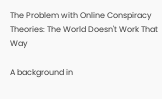The Problem with Online Conspiracy Theories: The World Doesn't Work That Way

A background in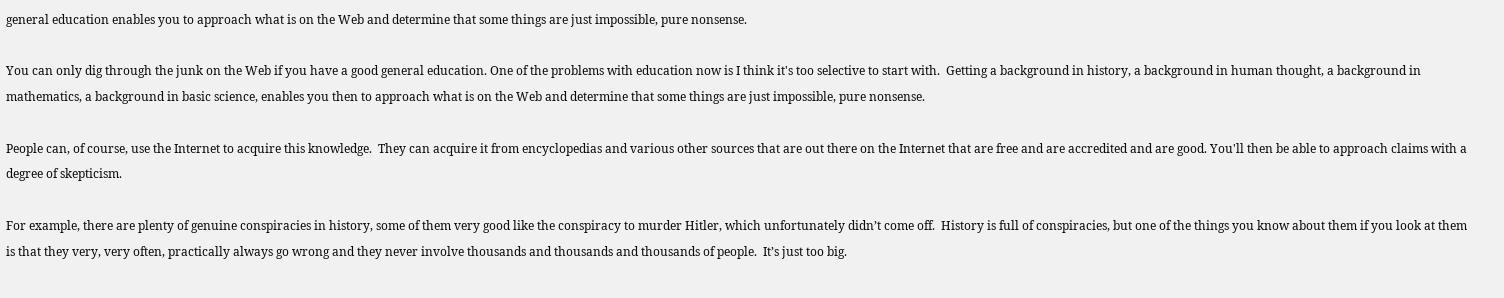general education enables you to approach what is on the Web and determine that some things are just impossible, pure nonsense.

You can only dig through the junk on the Web if you have a good general education. One of the problems with education now is I think it's too selective to start with.  Getting a background in history, a background in human thought, a background in mathematics, a background in basic science, enables you then to approach what is on the Web and determine that some things are just impossible, pure nonsense.

People can, of course, use the Internet to acquire this knowledge.  They can acquire it from encyclopedias and various other sources that are out there on the Internet that are free and are accredited and are good. You'll then be able to approach claims with a degree of skepticism.

For example, there are plenty of genuine conspiracies in history, some of them very good like the conspiracy to murder Hitler, which unfortunately didn’t come off.  History is full of conspiracies, but one of the things you know about them if you look at them is that they very, very often, practically always go wrong and they never involve thousands and thousands and thousands of people.  It’s just too big.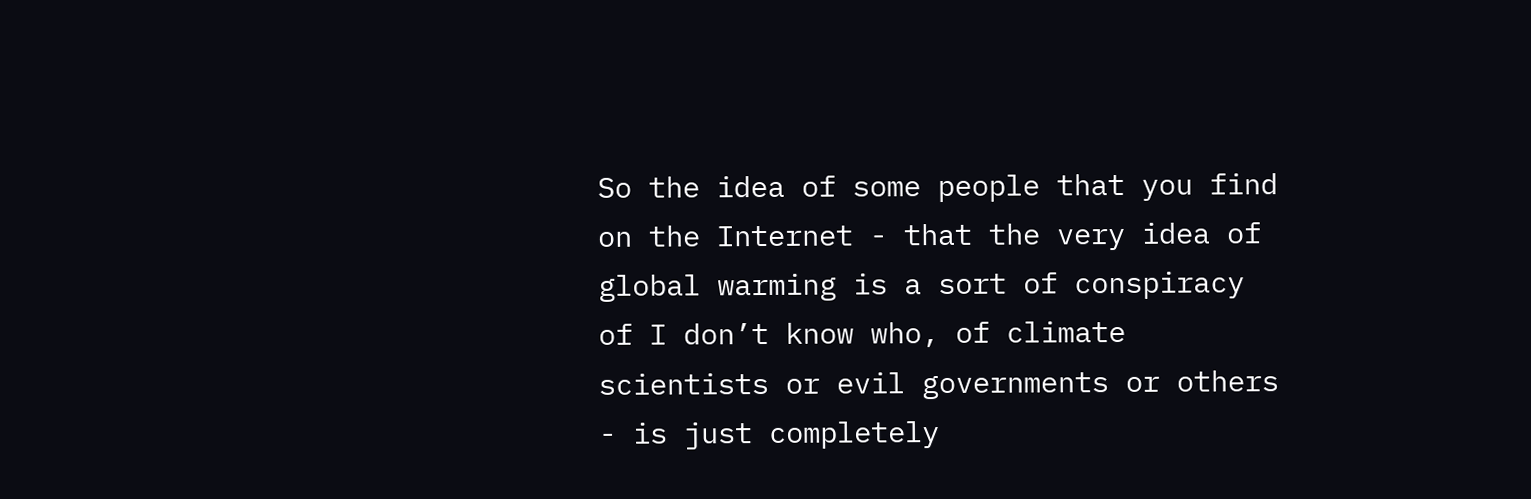So the idea of some people that you find on the Internet - that the very idea of global warming is a sort of conspiracy of I don’t know who, of climate scientists or evil governments or others - is just completely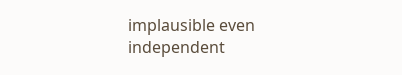implausible even independent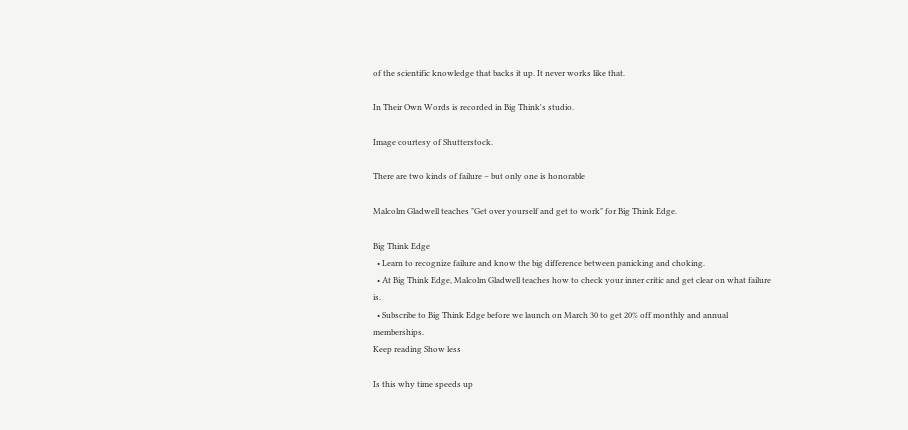of the scientific knowledge that backs it up. It never works like that.

In Their Own Words is recorded in Big Think's studio.

Image courtesy of Shutterstock.

There are two kinds of failure – but only one is honorable

Malcolm Gladwell teaches "Get over yourself and get to work" for Big Think Edge.

Big Think Edge
  • Learn to recognize failure and know the big difference between panicking and choking.
  • At Big Think Edge, Malcolm Gladwell teaches how to check your inner critic and get clear on what failure is.
  • Subscribe to Big Think Edge before we launch on March 30 to get 20% off monthly and annual memberships.
Keep reading Show less

Is this why time speeds up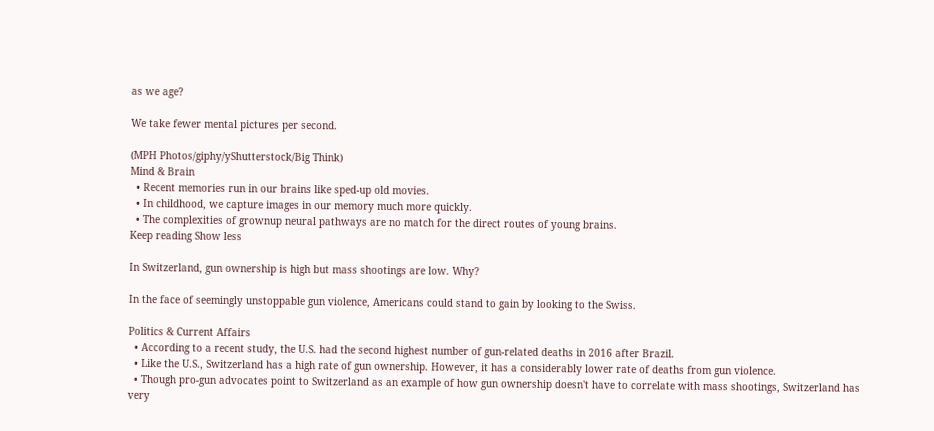as we age?

We take fewer mental pictures per second.

(MPH Photos/giphy/yShutterstock/Big Think)
Mind & Brain
  • Recent memories run in our brains like sped-up old movies.
  • In childhood, we capture images in our memory much more quickly.
  • The complexities of grownup neural pathways are no match for the direct routes of young brains.
Keep reading Show less

In Switzerland, gun ownership is high but mass shootings are low. Why?

In the face of seemingly unstoppable gun violence, Americans could stand to gain by looking to the Swiss.

Politics & Current Affairs
  • According to a recent study, the U.S. had the second highest number of gun-related deaths in 2016 after Brazil.
  • Like the U.S., Switzerland has a high rate of gun ownership. However, it has a considerably lower rate of deaths from gun violence.
  • Though pro-gun advocates point to Switzerland as an example of how gun ownership doesn't have to correlate with mass shootings, Switzerland has very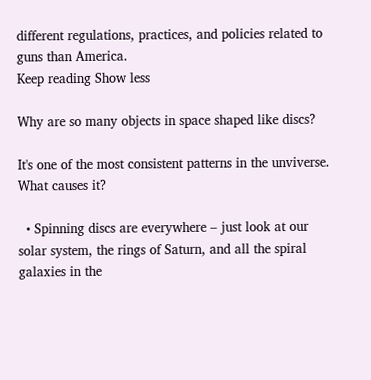different regulations, practices, and policies related to guns than America.
Keep reading Show less

Why are so many objects in space shaped like discs?

It's one of the most consistent patterns in the unviverse. What causes it?

  • Spinning discs are everywhere – just look at our solar system, the rings of Saturn, and all the spiral galaxies in the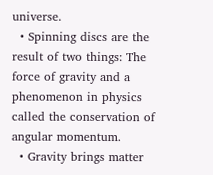universe.
  • Spinning discs are the result of two things: The force of gravity and a phenomenon in physics called the conservation of angular momentum.
  • Gravity brings matter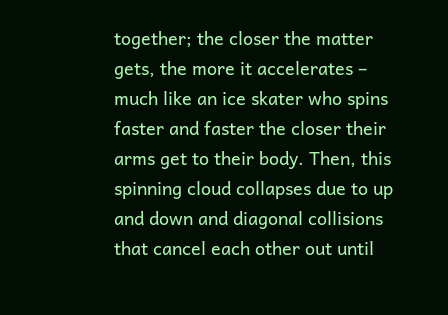together; the closer the matter gets, the more it accelerates – much like an ice skater who spins faster and faster the closer their arms get to their body. Then, this spinning cloud collapses due to up and down and diagonal collisions that cancel each other out until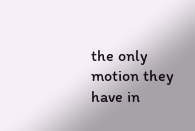the only motion they have in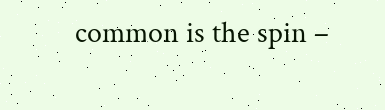common is the spin –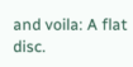and voila: A flat disc.